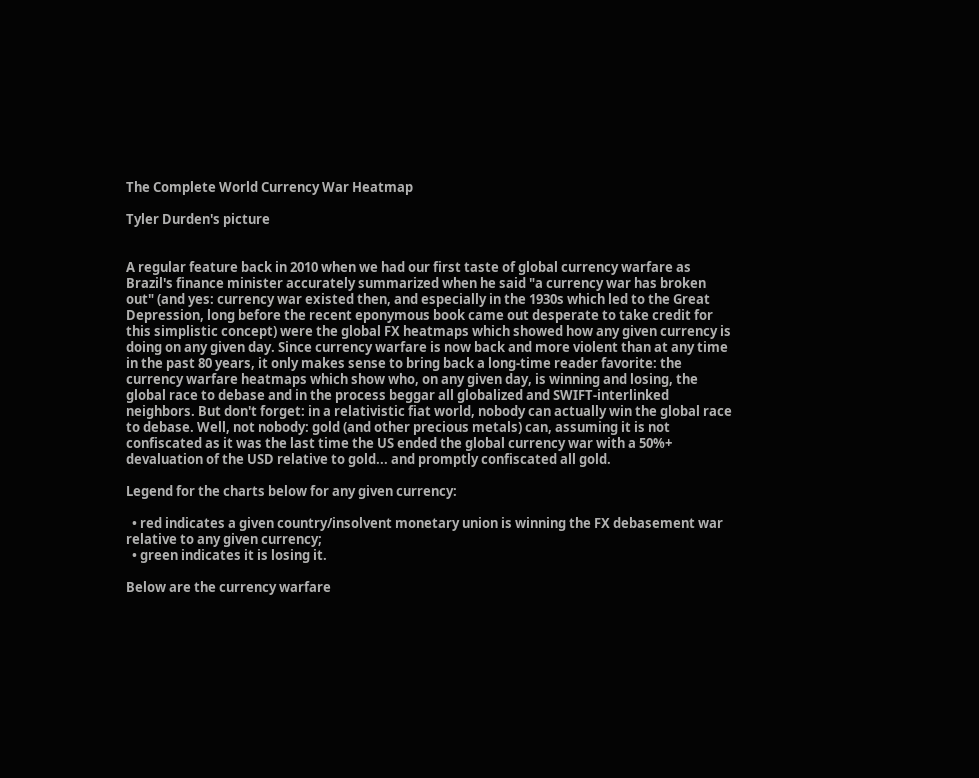The Complete World Currency War Heatmap

Tyler Durden's picture


A regular feature back in 2010 when we had our first taste of global currency warfare as Brazil's finance minister accurately summarized when he said "a currency war has broken out" (and yes: currency war existed then, and especially in the 1930s which led to the Great Depression, long before the recent eponymous book came out desperate to take credit for this simplistic concept) were the global FX heatmaps which showed how any given currency is doing on any given day. Since currency warfare is now back and more violent than at any time in the past 80 years, it only makes sense to bring back a long-time reader favorite: the currency warfare heatmaps which show who, on any given day, is winning and losing, the global race to debase and in the process beggar all globalized and SWIFT-interlinked neighbors. But don't forget: in a relativistic fiat world, nobody can actually win the global race to debase. Well, not nobody: gold (and other precious metals) can, assuming it is not confiscated as it was the last time the US ended the global currency war with a 50%+ devaluation of the USD relative to gold... and promptly confiscated all gold.

Legend for the charts below for any given currency:

  • red indicates a given country/insolvent monetary union is winning the FX debasement war relative to any given currency;
  • green indicates it is losing it.

Below are the currency warfare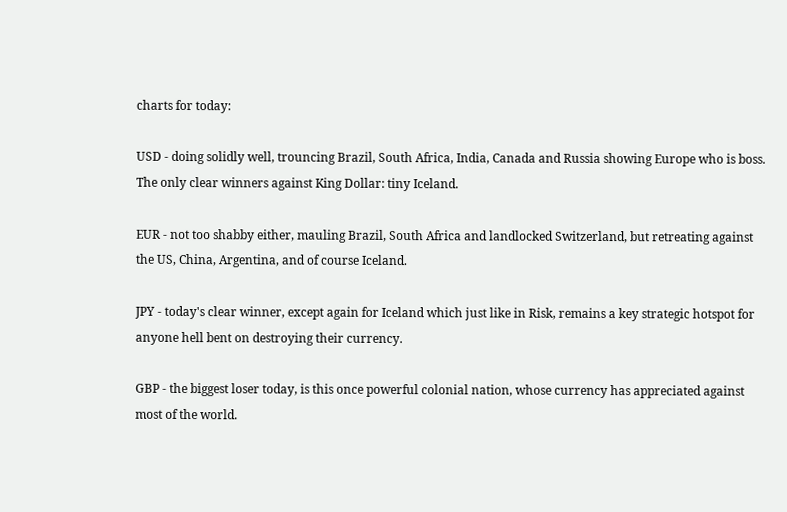charts for today:

USD - doing solidly well, trouncing Brazil, South Africa, India, Canada and Russia showing Europe who is boss. The only clear winners against King Dollar: tiny Iceland.

EUR - not too shabby either, mauling Brazil, South Africa and landlocked Switzerland, but retreating against the US, China, Argentina, and of course Iceland.

JPY - today's clear winner, except again for Iceland which just like in Risk, remains a key strategic hotspot for anyone hell bent on destroying their currency.

GBP - the biggest loser today, is this once powerful colonial nation, whose currency has appreciated against most of the world.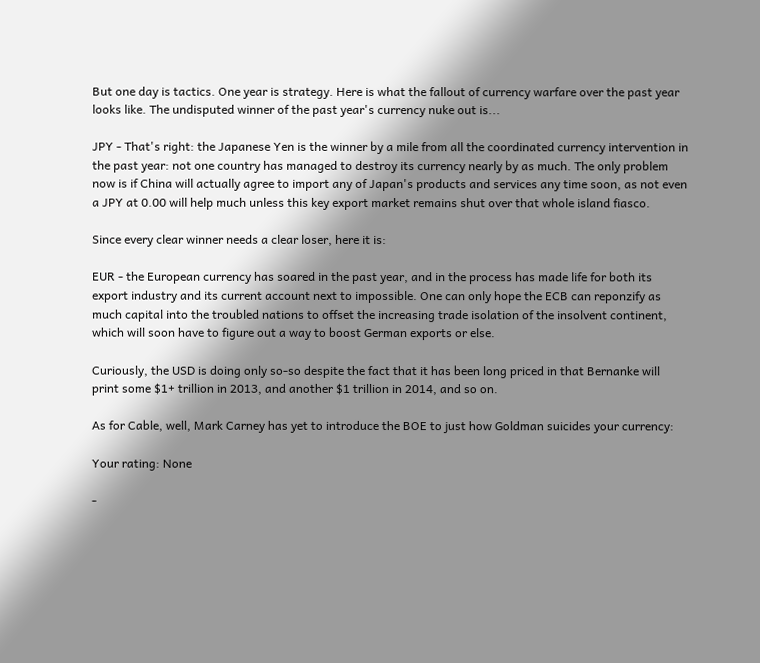But one day is tactics. One year is strategy. Here is what the fallout of currency warfare over the past year looks like. The undisputed winner of the past year's currency nuke out is...

JPY - That's right: the Japanese Yen is the winner by a mile from all the coordinated currency intervention in the past year: not one country has managed to destroy its currency nearly by as much. The only problem now is if China will actually agree to import any of Japan's products and services any time soon, as not even a JPY at 0.00 will help much unless this key export market remains shut over that whole island fiasco.

Since every clear winner needs a clear loser, here it is:

EUR - the European currency has soared in the past year, and in the process has made life for both its export industry and its current account next to impossible. One can only hope the ECB can reponzify as much capital into the troubled nations to offset the increasing trade isolation of the insolvent continent, which will soon have to figure out a way to boost German exports or else.

Curiously, the USD is doing only so-so despite the fact that it has been long priced in that Bernanke will print some $1+ trillion in 2013, and another $1 trillion in 2014, and so on.

As for Cable, well, Mark Carney has yet to introduce the BOE to just how Goldman suicides your currency:

Your rating: None

-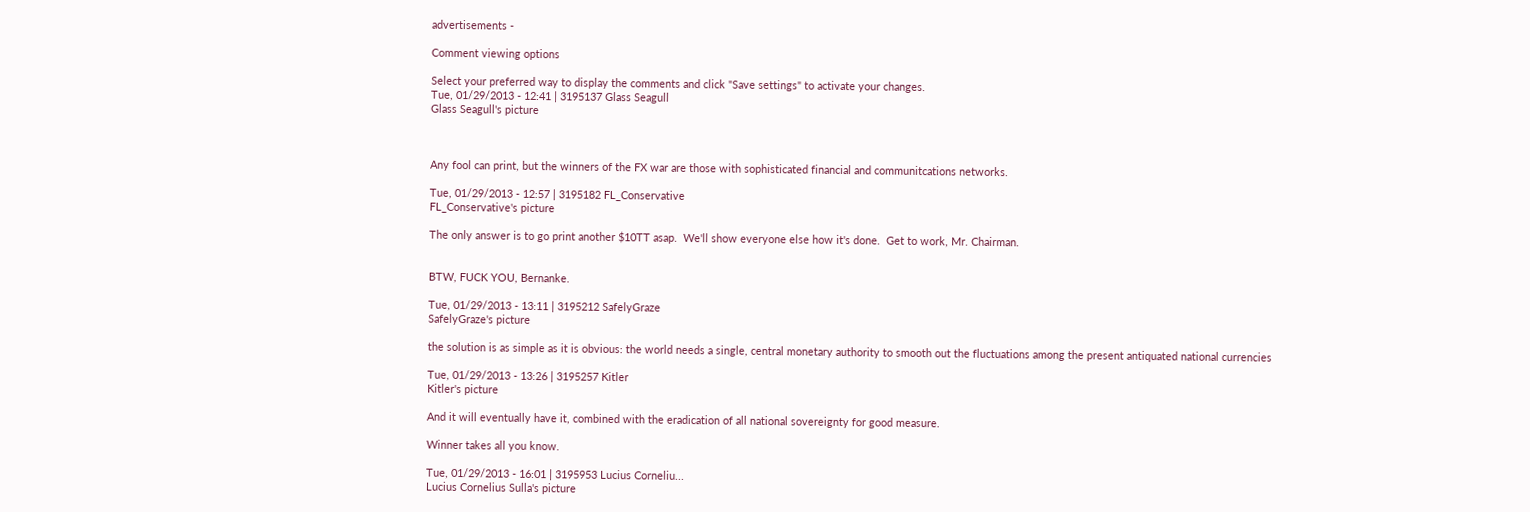advertisements -

Comment viewing options

Select your preferred way to display the comments and click "Save settings" to activate your changes.
Tue, 01/29/2013 - 12:41 | 3195137 Glass Seagull
Glass Seagull's picture



Any fool can print, but the winners of the FX war are those with sophisticated financial and communitcations networks.

Tue, 01/29/2013 - 12:57 | 3195182 FL_Conservative
FL_Conservative's picture

The only answer is to go print another $10TT asap.  We'll show everyone else how it's done.  Get to work, Mr. Chairman.


BTW, FUCK YOU, Bernanke.

Tue, 01/29/2013 - 13:11 | 3195212 SafelyGraze
SafelyGraze's picture

the solution is as simple as it is obvious: the world needs a single, central monetary authority to smooth out the fluctuations among the present antiquated national currencies

Tue, 01/29/2013 - 13:26 | 3195257 Kitler
Kitler's picture

And it will eventually have it, combined with the eradication of all national sovereignty for good measure.

Winner takes all you know.

Tue, 01/29/2013 - 16:01 | 3195953 Lucius Corneliu...
Lucius Cornelius Sulla's picture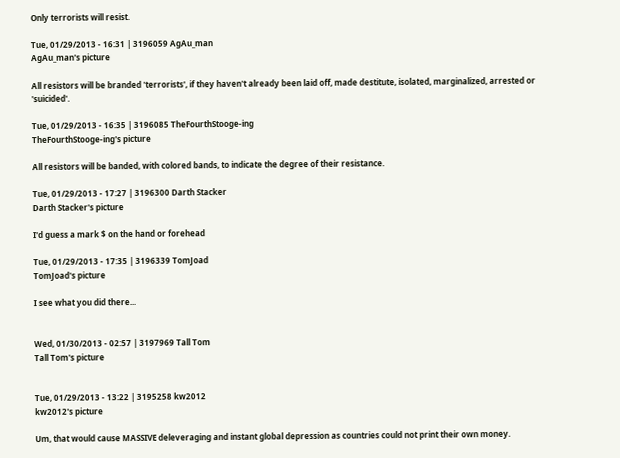Only terrorists will resist.

Tue, 01/29/2013 - 16:31 | 3196059 AgAu_man
AgAu_man's picture

All resistors will be branded 'terrorists', if they haven't already been laid off, made destitute, isolated, marginalized, arrested or 'suicided'.

Tue, 01/29/2013 - 16:35 | 3196085 TheFourthStooge-ing
TheFourthStooge-ing's picture

All resistors will be banded, with colored bands, to indicate the degree of their resistance.

Tue, 01/29/2013 - 17:27 | 3196300 Darth Stacker
Darth Stacker's picture

I'd guess a mark $ on the hand or forehead

Tue, 01/29/2013 - 17:35 | 3196339 TomJoad
TomJoad's picture

I see what you did there...


Wed, 01/30/2013 - 02:57 | 3197969 Tall Tom
Tall Tom's picture


Tue, 01/29/2013 - 13:22 | 3195258 kw2012
kw2012's picture

Um, that would cause MASSIVE deleveraging and instant global depression as countries could not print their own money.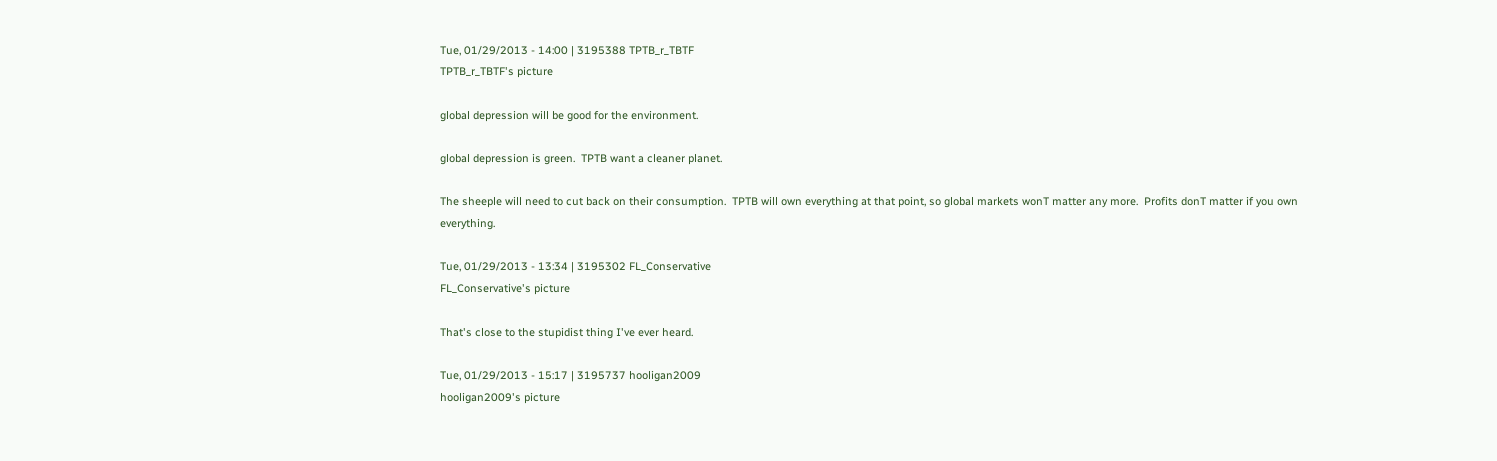Tue, 01/29/2013 - 14:00 | 3195388 TPTB_r_TBTF
TPTB_r_TBTF's picture

global depression will be good for the environment.

global depression is green.  TPTB want a cleaner planet.

The sheeple will need to cut back on their consumption.  TPTB will own everything at that point, so global markets wonT matter any more.  Profits donT matter if you own everything.

Tue, 01/29/2013 - 13:34 | 3195302 FL_Conservative
FL_Conservative's picture

That's close to the stupidist thing I've ever heard.

Tue, 01/29/2013 - 15:17 | 3195737 hooligan2009
hooligan2009's picture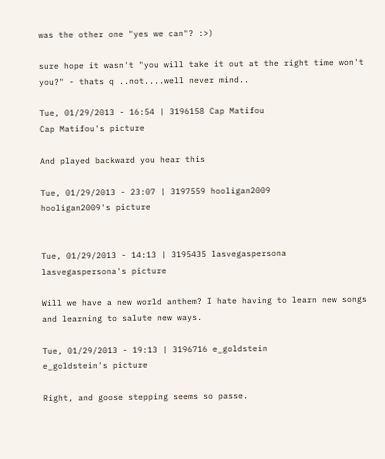was the other one "yes we can"? :>)

sure hope it wasn't "you will take it out at the right time won't you?" - thats q ..not....well never mind..

Tue, 01/29/2013 - 16:54 | 3196158 Cap Matifou
Cap Matifou's picture

And played backward you hear this

Tue, 01/29/2013 - 23:07 | 3197559 hooligan2009
hooligan2009's picture


Tue, 01/29/2013 - 14:13 | 3195435 lasvegaspersona
lasvegaspersona's picture

Will we have a new world anthem? I hate having to learn new songs and learning to salute new ways.

Tue, 01/29/2013 - 19:13 | 3196716 e_goldstein
e_goldstein's picture

Right, and goose stepping seems so passe.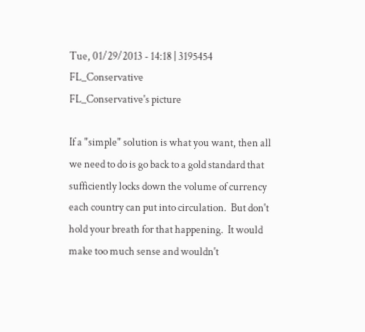Tue, 01/29/2013 - 14:18 | 3195454 FL_Conservative
FL_Conservative's picture

If a "simple" solution is what you want, then all we need to do is go back to a gold standard that sufficiently locks down the volume of currency each country can put into circulation.  But don't hold your breath for that happening.  It would make too much sense and wouldn't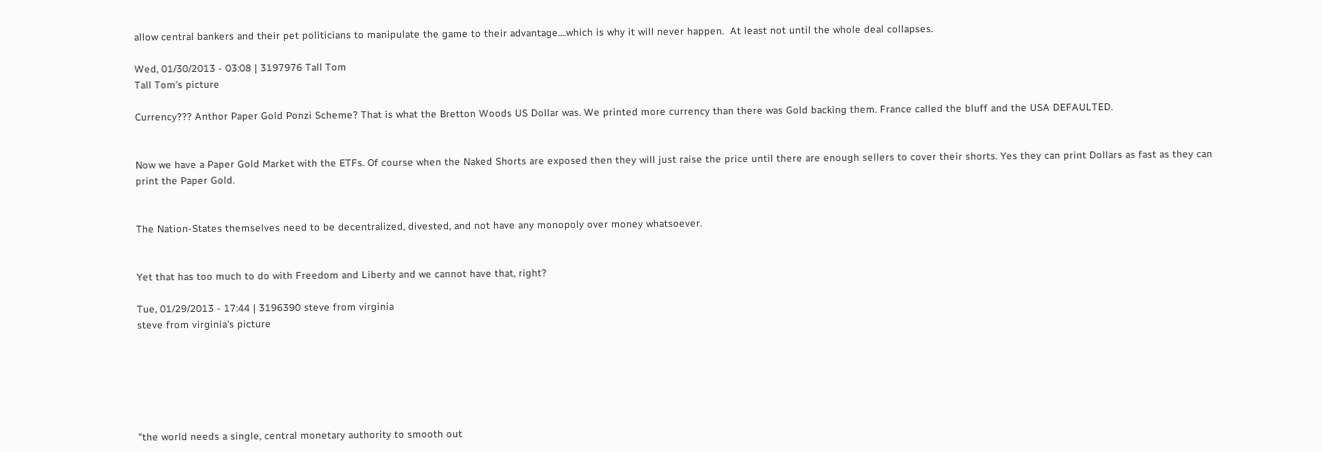allow central bankers and their pet politicians to manipulate the game to their advantage....which is why it will never happen.  At least not until the whole deal collapses.

Wed, 01/30/2013 - 03:08 | 3197976 Tall Tom
Tall Tom's picture

Currency??? Anthor Paper Gold Ponzi Scheme? That is what the Bretton Woods US Dollar was. We printed more currency than there was Gold backing them. France called the bluff and the USA DEFAULTED.


Now we have a Paper Gold Market with the ETFs. Of course when the Naked Shorts are exposed then they will just raise the price until there are enough sellers to cover their shorts. Yes they can print Dollars as fast as they can print the Paper Gold.


The Nation-States themselves need to be decentralized, divested, and not have any monopoly over money whatsoever.


Yet that has too much to do with Freedom and Liberty and we cannot have that, right?

Tue, 01/29/2013 - 17:44 | 3196390 steve from virginia
steve from virginia's picture






"the world needs a single, central monetary authority to smooth out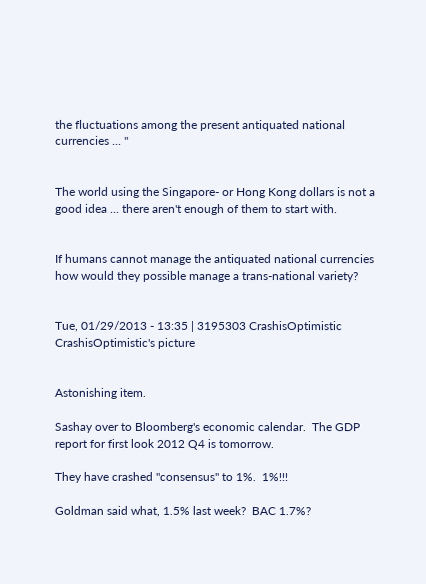the fluctuations among the present antiquated national currencies ... "


The world using the Singapore- or Hong Kong dollars is not a good idea ... there aren't enough of them to start with.


If humans cannot manage the antiquated national currencies how would they possible manage a trans-national variety?


Tue, 01/29/2013 - 13:35 | 3195303 CrashisOptimistic
CrashisOptimistic's picture


Astonishing item.

Sashay over to Bloomberg's economic calendar.  The GDP report for first look 2012 Q4 is tomorrow.

They have crashed "consensus" to 1%.  1%!!!

Goldman said what, 1.5% last week?  BAC 1.7%?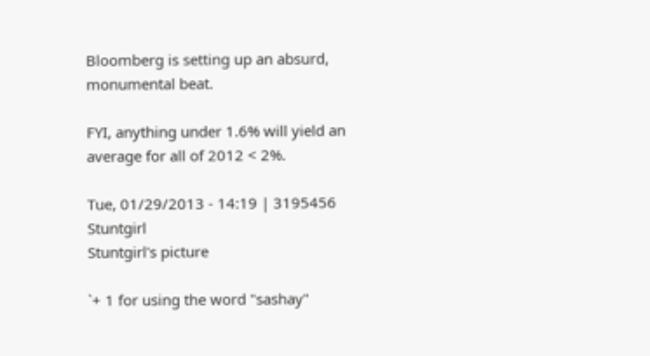Bloomberg is setting up an absurd, monumental beat.

FYI, anything under 1.6% will yield an average for all of 2012 < 2%.

Tue, 01/29/2013 - 14:19 | 3195456 Stuntgirl
Stuntgirl's picture

`+ 1 for using the word "sashay"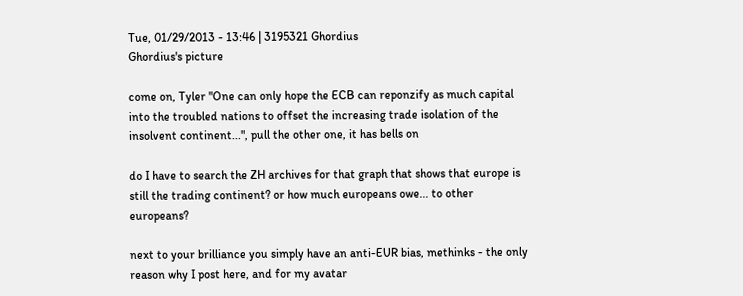Tue, 01/29/2013 - 13:46 | 3195321 Ghordius
Ghordius's picture

come on, Tyler "One can only hope the ECB can reponzify as much capital into the troubled nations to offset the increasing trade isolation of the insolvent continent...", pull the other one, it has bells on

do I have to search the ZH archives for that graph that shows that europe is still the trading continent? or how much europeans owe... to other europeans?

next to your brilliance you simply have an anti-EUR bias, methinks - the only reason why I post here, and for my avatar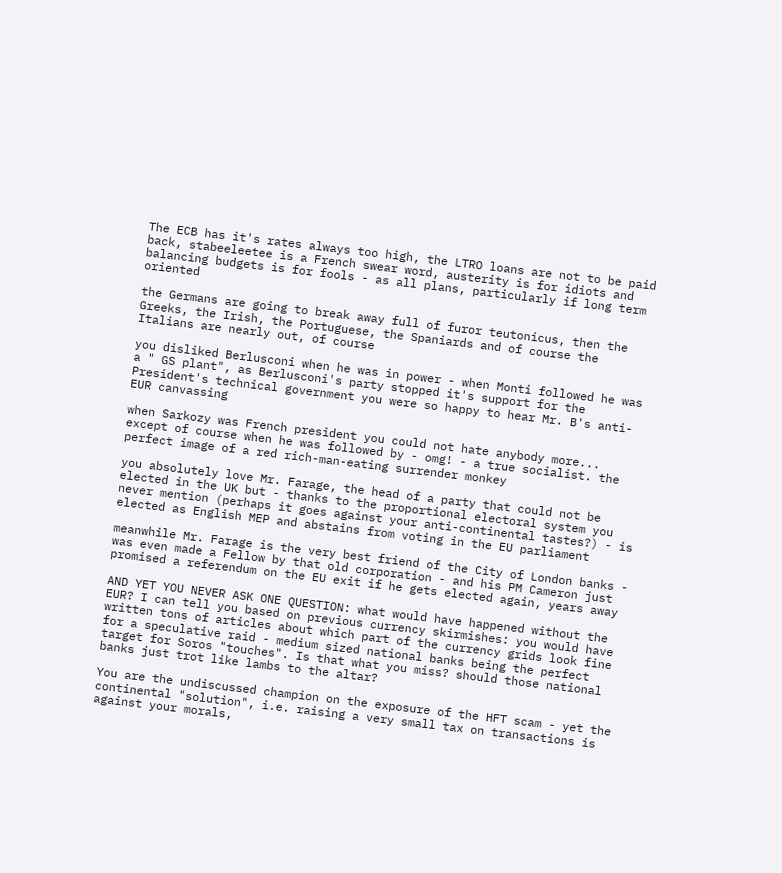The ECB has it's rates always too high, the LTRO loans are not to be paid back, stabeeleetee is a French swear word, austerity is for idiots and balancing budgets is for fools - as all plans, particularly if long term oriented

the Germans are going to break away full of furor teutonicus, then the Greeks, the Irish, the Portuguese, the Spaniards and of course the Italians are nearly out, of course

you disliked Berlusconi when he was in power - when Monti followed he was a " GS plant", as Berlusconi's party stopped it's support for the President's technical government you were so happy to hear Mr. B's anti-EUR canvassing

when Sarkozy was French president you could not hate anybody more... except of course when he was followed by - omg! - a true socialist. the perfect image of a red rich-man-eating surrender monkey

you absolutely love Mr. Farage, the head of a party that could not be elected in the UK but - thanks to the proportional electoral system you never mention (perhaps it goes against your anti-continental tastes?) - is elected as English MEP and abstains from voting in the EU parliament

meanwhile Mr. Farage is the very best friend of the City of London banks - was even made a Fellow by that old corporation - and his PM Cameron just promised a referendum on the EU exit if he gets elected again, years away

AND YET YOU NEVER ASK ONE QUESTION: what would have happened without the EUR? I can tell you based on previous currency skirmishes: you would have written tons of articles about which part of the currency grids look fine for a speculative raid - medium sized national banks being the perfect target for Soros "touches". Is that what you miss? should those national banks just trot like lambs to the altar?

You are the undiscussed champion on the exposure of the HFT scam - yet the continental "solution", i.e. raising a very small tax on transactions is against your morals,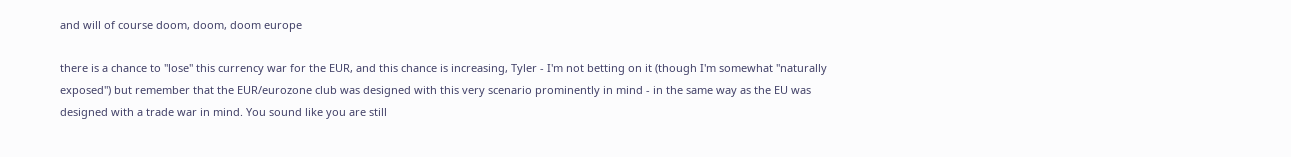and will of course doom, doom, doom europe

there is a chance to "lose" this currency war for the EUR, and this chance is increasing, Tyler - I'm not betting on it (though I'm somewhat "naturally exposed") but remember that the EUR/eurozone club was designed with this very scenario prominently in mind - in the same way as the EU was designed with a trade war in mind. You sound like you are still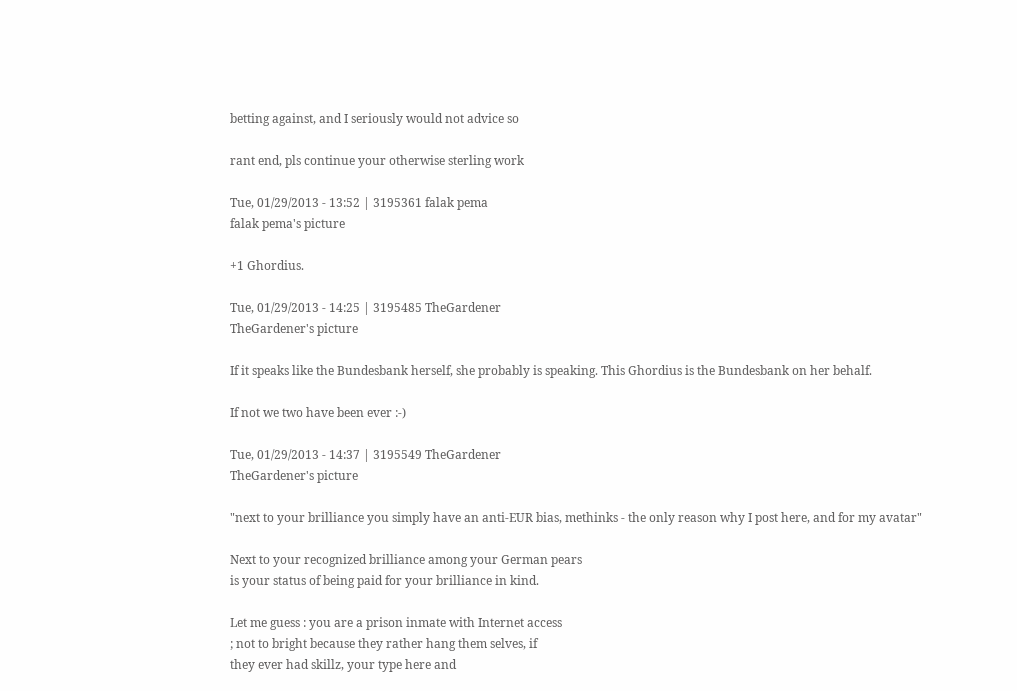betting against, and I seriously would not advice so

rant end, pls continue your otherwise sterling work

Tue, 01/29/2013 - 13:52 | 3195361 falak pema
falak pema's picture

+1 Ghordius.

Tue, 01/29/2013 - 14:25 | 3195485 TheGardener
TheGardener's picture

If it speaks like the Bundesbank herself, she probably is speaking. This Ghordius is the Bundesbank on her behalf.

If not we two have been ever :-)

Tue, 01/29/2013 - 14:37 | 3195549 TheGardener
TheGardener's picture

"next to your brilliance you simply have an anti-EUR bias, methinks - the only reason why I post here, and for my avatar"

Next to your recognized brilliance among your German pears
is your status of being paid for your brilliance in kind.

Let me guess : you are a prison inmate with Internet access
; not to bright because they rather hang them selves, if
they ever had skillz, your type here and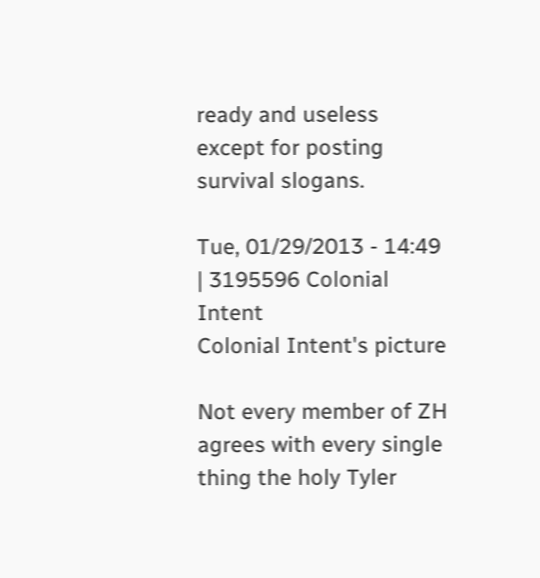ready and useless
except for posting survival slogans.

Tue, 01/29/2013 - 14:49 | 3195596 Colonial Intent
Colonial Intent's picture

Not every member of ZH agrees with every single thing the holy Tyler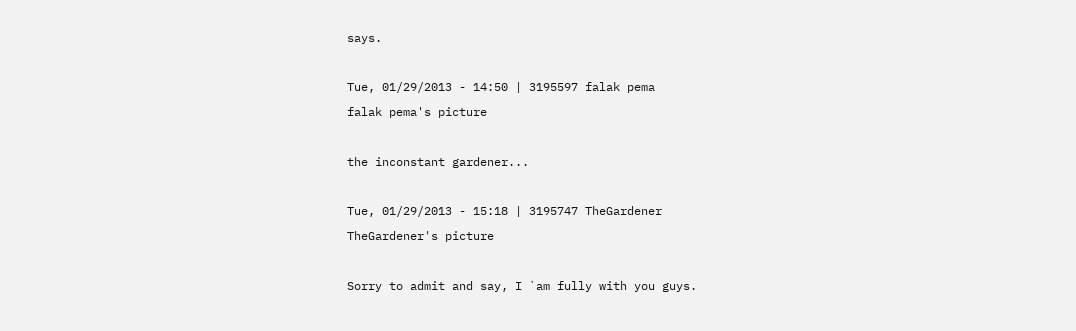says.

Tue, 01/29/2013 - 14:50 | 3195597 falak pema
falak pema's picture

the inconstant gardener...

Tue, 01/29/2013 - 15:18 | 3195747 TheGardener
TheGardener's picture

Sorry to admit and say, I `am fully with you guys.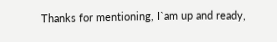Thanks for mentioning, I`am up and ready,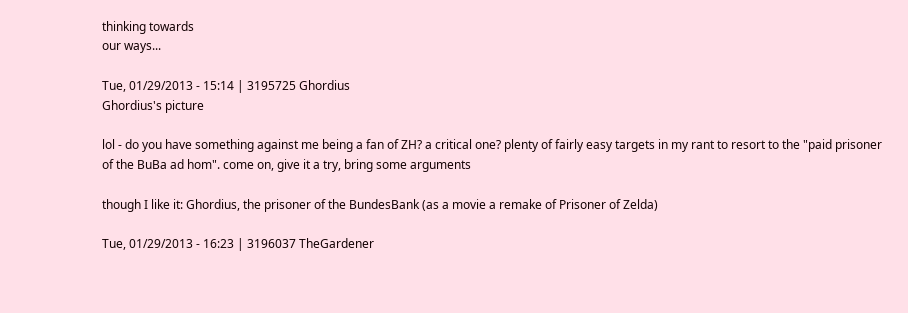thinking towards
our ways...

Tue, 01/29/2013 - 15:14 | 3195725 Ghordius
Ghordius's picture

lol - do you have something against me being a fan of ZH? a critical one? plenty of fairly easy targets in my rant to resort to the "paid prisoner of the BuBa ad hom". come on, give it a try, bring some arguments

though I like it: Ghordius, the prisoner of the BundesBank (as a movie a remake of Prisoner of Zelda)

Tue, 01/29/2013 - 16:23 | 3196037 TheGardener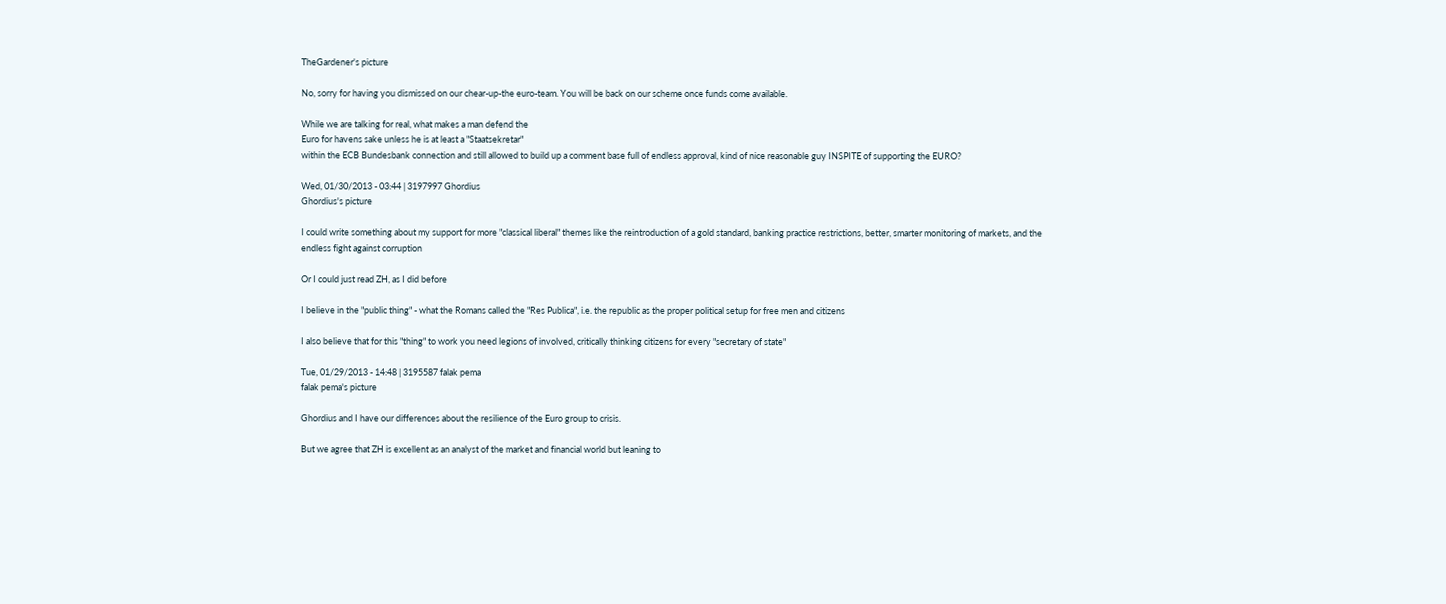TheGardener's picture

No, sorry for having you dismissed on our chear-up-the euro-team. You will be back on our scheme once funds come available.

While we are talking for real, what makes a man defend the
Euro for havens sake unless he is at least a "Staatsekretar"
within the ECB Bundesbank connection and still allowed to build up a comment base full of endless approval, kind of nice reasonable guy INSPITE of supporting the EURO?

Wed, 01/30/2013 - 03:44 | 3197997 Ghordius
Ghordius's picture

I could write something about my support for more "classical liberal" themes like the reintroduction of a gold standard, banking practice restrictions, better, smarter monitoring of markets, and the endless fight against corruption

Or I could just read ZH, as I did before

I believe in the "public thing" - what the Romans called the "Res Publica", i.e. the republic as the proper political setup for free men and citizens

I also believe that for this "thing" to work you need legions of involved, critically thinking citizens for every "secretary of state"

Tue, 01/29/2013 - 14:48 | 3195587 falak pema
falak pema's picture

Ghordius and I have our differences about the resilience of the Euro group to crisis.

But we agree that ZH is excellent as an analyst of the market and financial world but leaning to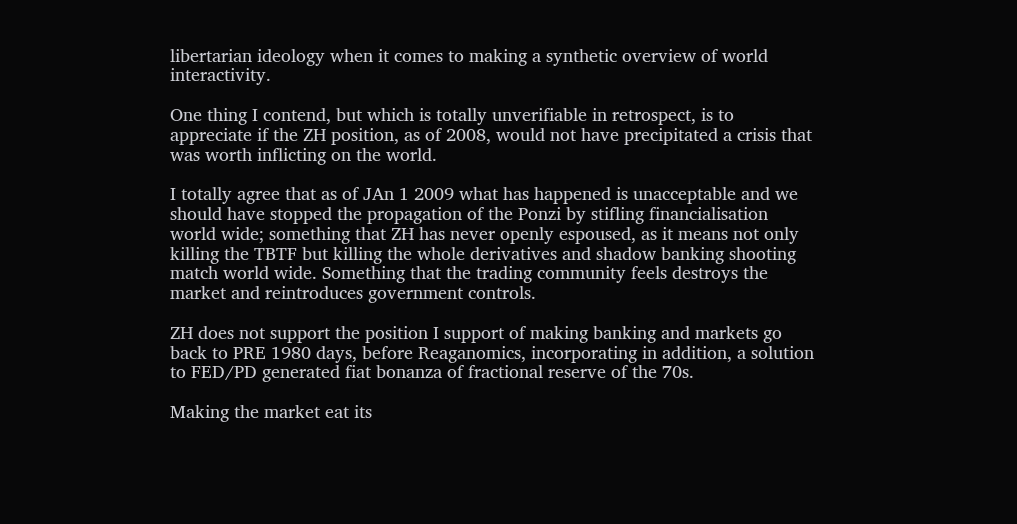libertarian ideology when it comes to making a synthetic overview of world interactivity.

One thing I contend, but which is totally unverifiable in retrospect, is to appreciate if the ZH position, as of 2008, would not have precipitated a crisis that was worth inflicting on the world.

I totally agree that as of JAn 1 2009 what has happened is unacceptable and we should have stopped the propagation of the Ponzi by stifling financialisation world wide; something that ZH has never openly espoused, as it means not only killing the TBTF but killing the whole derivatives and shadow banking shooting match world wide. Something that the trading community feels destroys the market and reintroduces government controls.

ZH does not support the position I support of making banking and markets go back to PRE 1980 days, before Reaganomics, incorporating in addition, a solution to FED/PD generated fiat bonanza of fractional reserve of the 70s.

Making the market eat its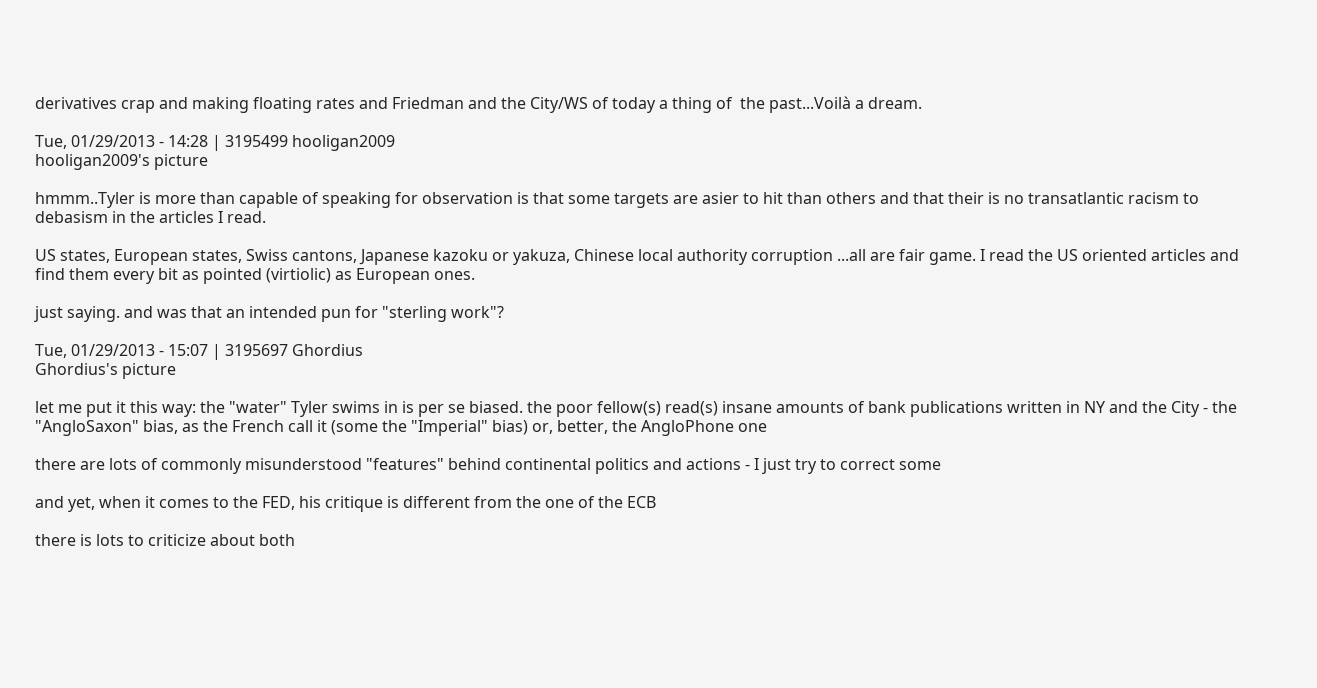derivatives crap and making floating rates and Friedman and the City/WS of today a thing of  the past...Voilà a dream.

Tue, 01/29/2013 - 14:28 | 3195499 hooligan2009
hooligan2009's picture

hmmm..Tyler is more than capable of speaking for observation is that some targets are asier to hit than others and that their is no transatlantic racism to debasism in the articles I read.

US states, European states, Swiss cantons, Japanese kazoku or yakuza, Chinese local authority corruption ...all are fair game. I read the US oriented articles and find them every bit as pointed (virtiolic) as European ones.

just saying. and was that an intended pun for "sterling work"?

Tue, 01/29/2013 - 15:07 | 3195697 Ghordius
Ghordius's picture

let me put it this way: the "water" Tyler swims in is per se biased. the poor fellow(s) read(s) insane amounts of bank publications written in NY and the City - the "AngloSaxon" bias, as the French call it (some the "Imperial" bias) or, better, the AngloPhone one

there are lots of commonly misunderstood "features" behind continental politics and actions - I just try to correct some

and yet, when it comes to the FED, his critique is different from the one of the ECB

there is lots to criticize about both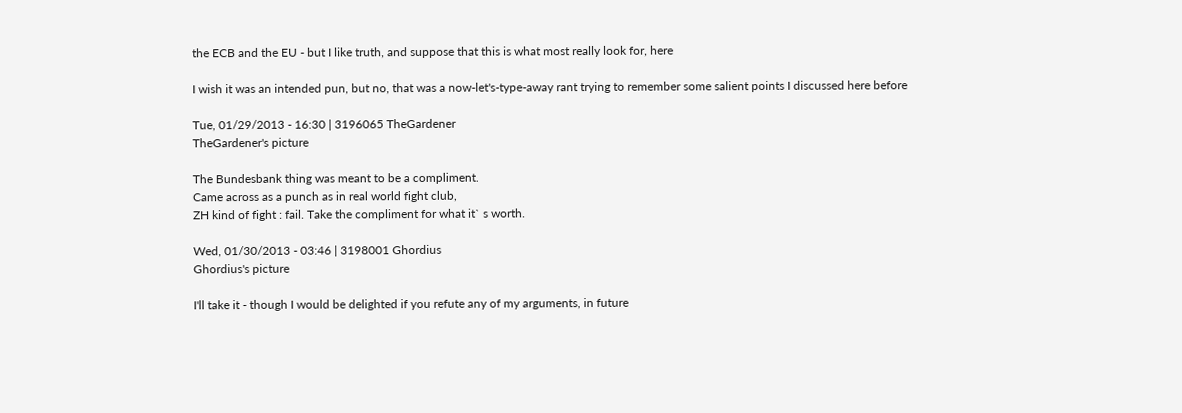the ECB and the EU - but I like truth, and suppose that this is what most really look for, here

I wish it was an intended pun, but no, that was a now-let's-type-away rant trying to remember some salient points I discussed here before

Tue, 01/29/2013 - 16:30 | 3196065 TheGardener
TheGardener's picture

The Bundesbank thing was meant to be a compliment.
Came across as a punch as in real world fight club,
ZH kind of fight : fail. Take the compliment for what it` s worth.

Wed, 01/30/2013 - 03:46 | 3198001 Ghordius
Ghordius's picture

I'll take it - though I would be delighted if you refute any of my arguments, in future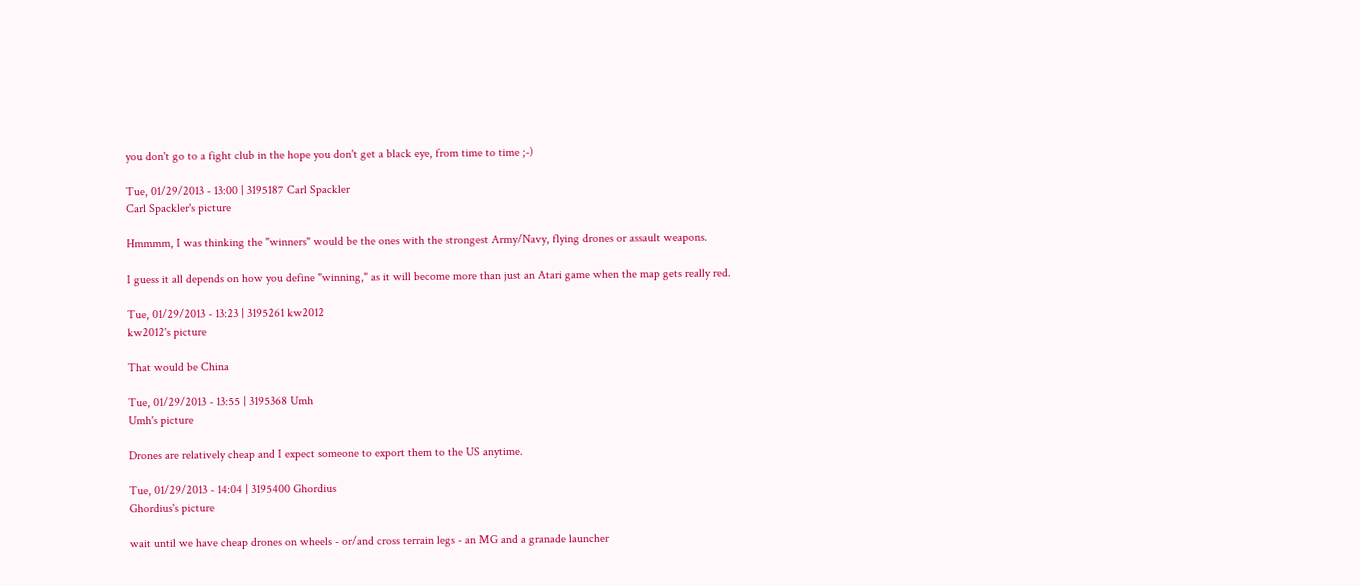you don't go to a fight club in the hope you don't get a black eye, from time to time ;-)

Tue, 01/29/2013 - 13:00 | 3195187 Carl Spackler
Carl Spackler's picture

Hmmmm, I was thinking the "winners" would be the ones with the strongest Army/Navy, flying drones or assault weapons.

I guess it all depends on how you define "winning," as it will become more than just an Atari game when the map gets really red.

Tue, 01/29/2013 - 13:23 | 3195261 kw2012
kw2012's picture

That would be China

Tue, 01/29/2013 - 13:55 | 3195368 Umh
Umh's picture

Drones are relatively cheap and I expect someone to export them to the US anytime.

Tue, 01/29/2013 - 14:04 | 3195400 Ghordius
Ghordius's picture

wait until we have cheap drones on wheels - or/and cross terrain legs - an MG and a granade launcher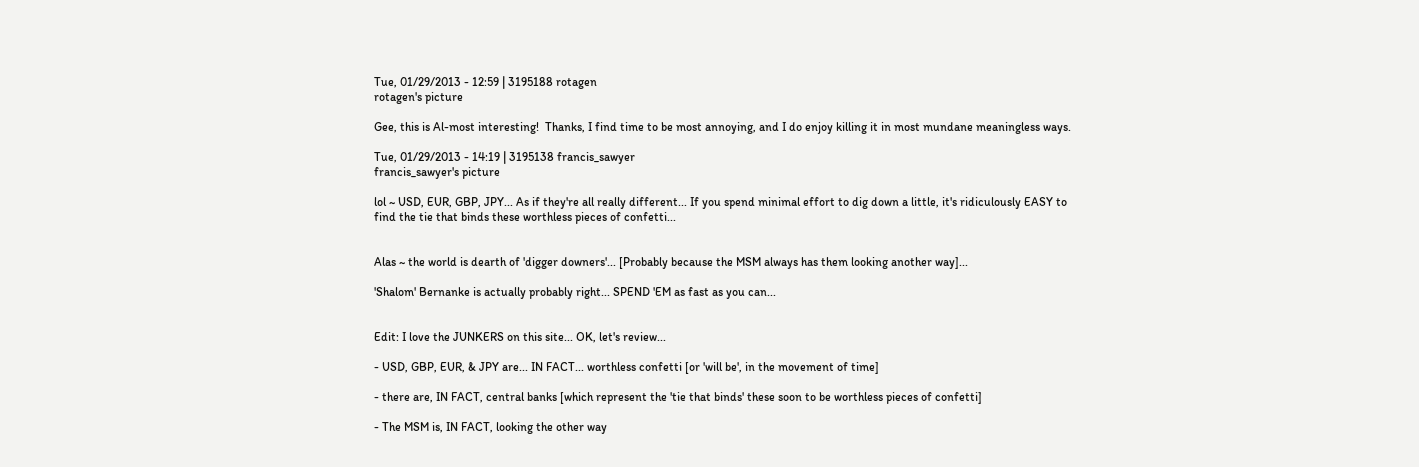Tue, 01/29/2013 - 12:59 | 3195188 rotagen
rotagen's picture

Gee, this is Al-most interesting!  Thanks, I find time to be most annoying, and I do enjoy killing it in most mundane meaningless ways.

Tue, 01/29/2013 - 14:19 | 3195138 francis_sawyer
francis_sawyer's picture

lol ~ USD, EUR, GBP, JPY... As if they're all really different... If you spend minimal effort to dig down a little, it's ridiculously EASY to find the tie that binds these worthless pieces of confetti...


Alas ~ the world is dearth of 'digger downers'... [Probably because the MSM always has them looking another way]...

'Shalom' Bernanke is actually probably right... SPEND 'EM as fast as you can...


Edit: I love the JUNKERS on this site... OK, let's review...

- USD, GBP, EUR, & JPY are... IN FACT... worthless confetti [or 'will be', in the movement of time]

- there are, IN FACT, central banks [which represent the 'tie that binds' these soon to be worthless pieces of confetti]

- The MSM is, IN FACT, looking the other way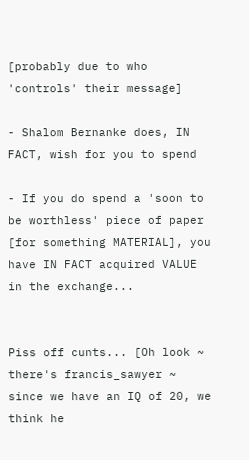[probably due to who 'controls' their message]

- Shalom Bernanke does, IN FACT, wish for you to spend

- If you do spend a 'soon to be worthless' piece of paper [for something MATERIAL], you have IN FACT acquired VALUE in the exchange...


Piss off cunts... [Oh look ~ there's francis_sawyer ~ since we have an IQ of 20, we think he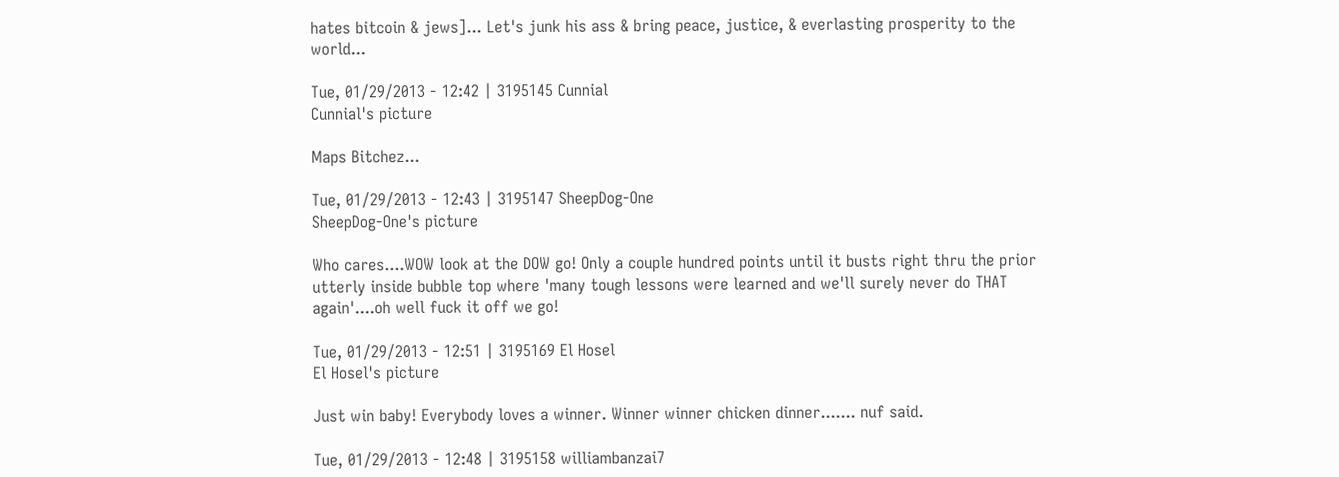hates bitcoin & jews]... Let's junk his ass & bring peace, justice, & everlasting prosperity to the world...

Tue, 01/29/2013 - 12:42 | 3195145 Cunnial
Cunnial's picture

Maps Bitchez...

Tue, 01/29/2013 - 12:43 | 3195147 SheepDog-One
SheepDog-One's picture

Who cares....WOW look at the DOW go! Only a couple hundred points until it busts right thru the prior utterly inside bubble top where 'many tough lessons were learned and we'll surely never do THAT again'....oh well fuck it off we go!

Tue, 01/29/2013 - 12:51 | 3195169 El Hosel
El Hosel's picture

Just win baby! Everybody loves a winner. Winner winner chicken dinner....... nuf said.

Tue, 01/29/2013 - 12:48 | 3195158 williambanzai7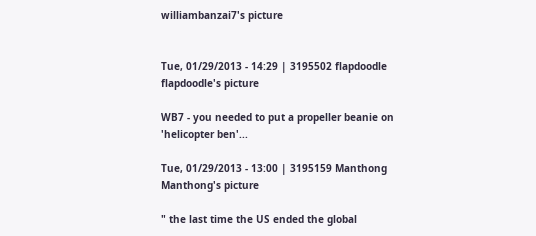williambanzai7's picture


Tue, 01/29/2013 - 14:29 | 3195502 flapdoodle
flapdoodle's picture

WB7 - you needed to put a propeller beanie on 'helicopter ben'...

Tue, 01/29/2013 - 13:00 | 3195159 Manthong
Manthong's picture

" the last time the US ended the global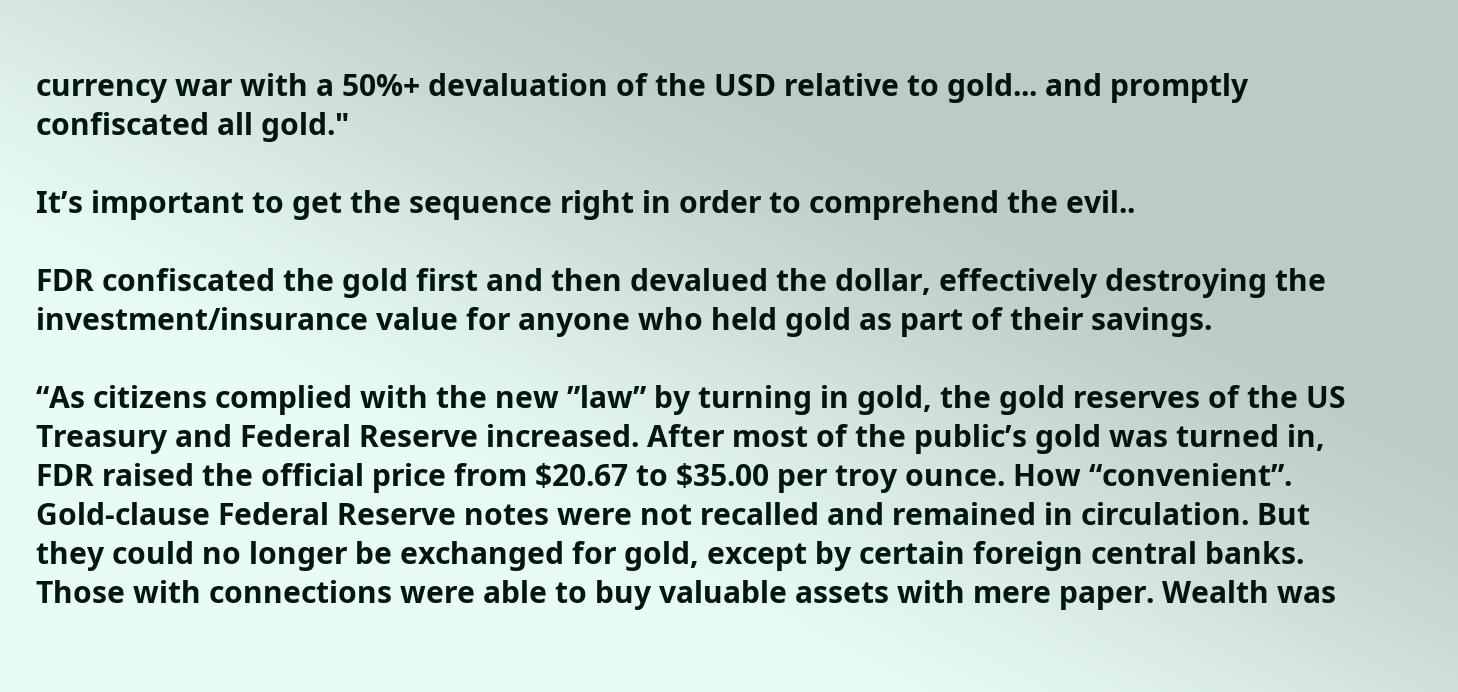currency war with a 50%+ devaluation of the USD relative to gold... and promptly confiscated all gold."

It’s important to get the sequence right in order to comprehend the evil..

FDR confiscated the gold first and then devalued the dollar, effectively destroying the investment/insurance value for anyone who held gold as part of their savings.

“As citizens complied with the new ”law” by turning in gold, the gold reserves of the US Treasury and Federal Reserve increased. After most of the public’s gold was turned in, FDR raised the official price from $20.67 to $35.00 per troy ounce. How “convenient”. Gold-clause Federal Reserve notes were not recalled and remained in circulation. But they could no longer be exchanged for gold, except by certain foreign central banks. Those with connections were able to buy valuable assets with mere paper. Wealth was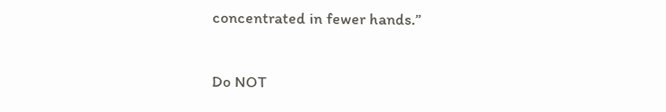concentrated in fewer hands.”

Do NOT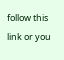follow this link or you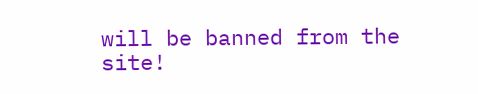will be banned from the site!